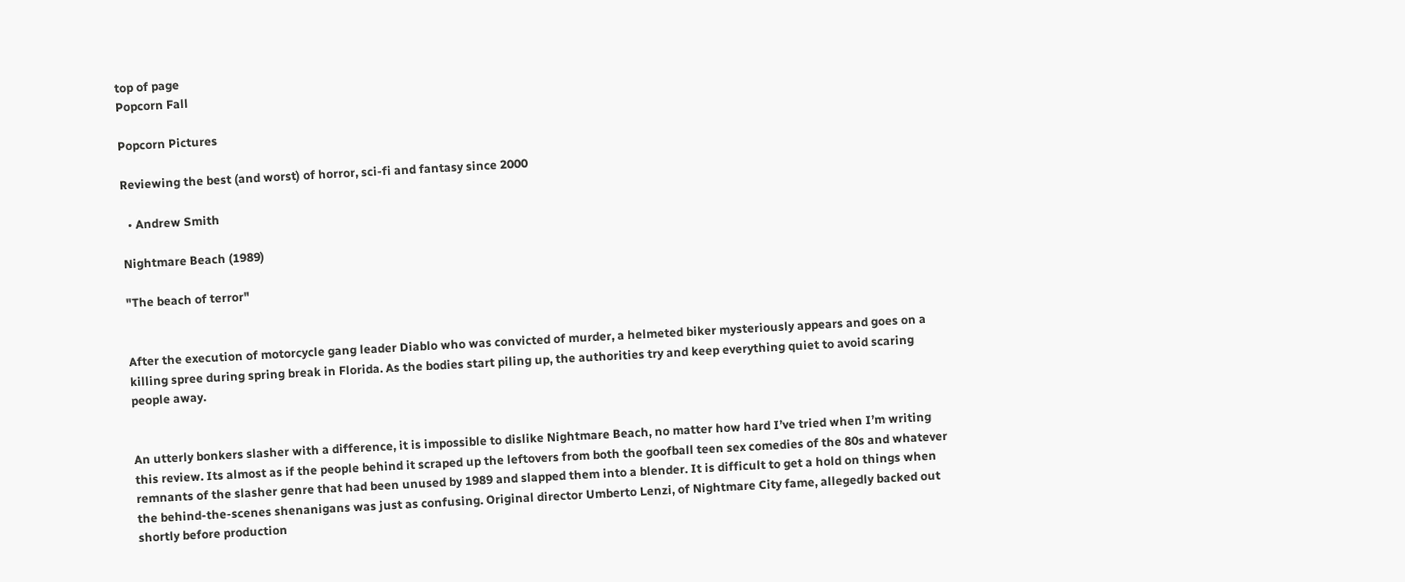top of page
Popcorn Fall

Popcorn Pictures

Reviewing the best (and worst) of horror, sci-fi and fantasy since 2000

  • Andrew Smith

Nightmare Beach (1989)

"The beach of terror"


After the execution of motorcycle gang leader Diablo who was convicted of murder, a helmeted biker mysteriously appears and goes on a killing spree during spring break in Florida. As the bodies start piling up, the authorities try and keep everything quiet to avoid scaring people away.


An utterly bonkers slasher with a difference, it is impossible to dislike Nightmare Beach, no matter how hard I’ve tried when I’m writing this review. Its almost as if the people behind it scraped up the leftovers from both the goofball teen sex comedies of the 80s and whatever remnants of the slasher genre that had been unused by 1989 and slapped them into a blender. It is difficult to get a hold on things when the behind-the-scenes shenanigans was just as confusing. Original director Umberto Lenzi, of Nightmare City fame, allegedly backed out shortly before production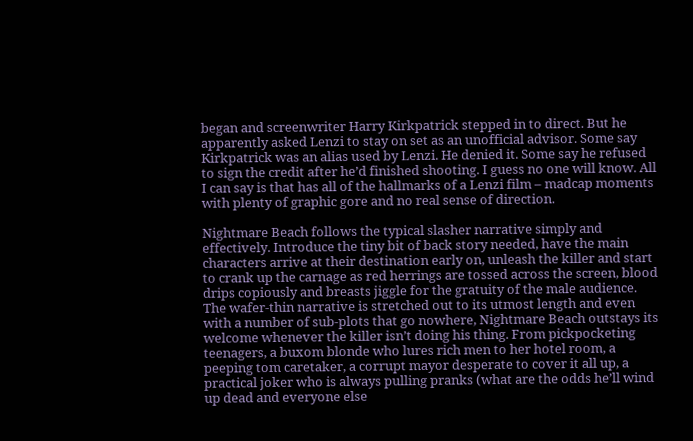began and screenwriter Harry Kirkpatrick stepped in to direct. But he apparently asked Lenzi to stay on set as an unofficial advisor. Some say Kirkpatrick was an alias used by Lenzi. He denied it. Some say he refused to sign the credit after he’d finished shooting. I guess no one will know. All I can say is that has all of the hallmarks of a Lenzi film – madcap moments with plenty of graphic gore and no real sense of direction.

Nightmare Beach follows the typical slasher narrative simply and effectively. Introduce the tiny bit of back story needed, have the main characters arrive at their destination early on, unleash the killer and start to crank up the carnage as red herrings are tossed across the screen, blood drips copiously and breasts jiggle for the gratuity of the male audience. The wafer-thin narrative is stretched out to its utmost length and even with a number of sub-plots that go nowhere, Nightmare Beach outstays its welcome whenever the killer isn’t doing his thing. From pickpocketing teenagers, a buxom blonde who lures rich men to her hotel room, a peeping tom caretaker, a corrupt mayor desperate to cover it all up, a practical joker who is always pulling pranks (what are the odds he’ll wind up dead and everyone else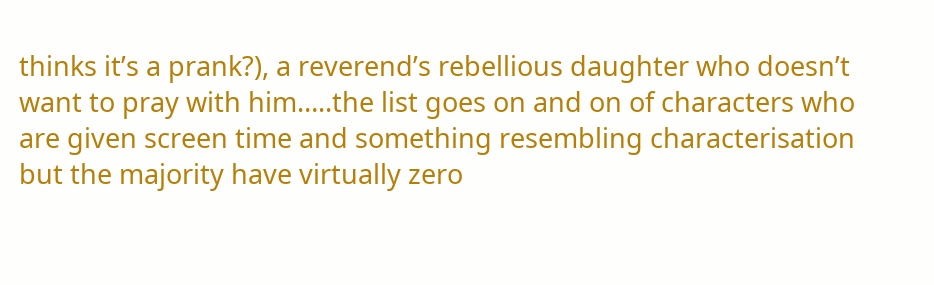thinks it’s a prank?), a reverend’s rebellious daughter who doesn’t want to pray with him…..the list goes on and on of characters who are given screen time and something resembling characterisation but the majority have virtually zero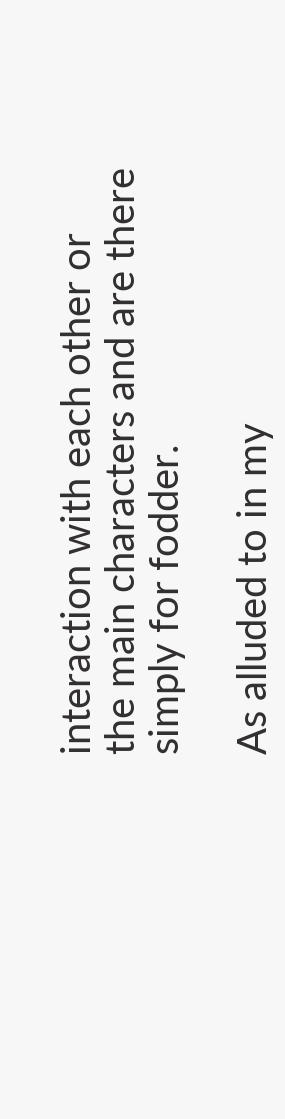interaction with each other or the main characters and are there simply for fodder.

As alluded to in my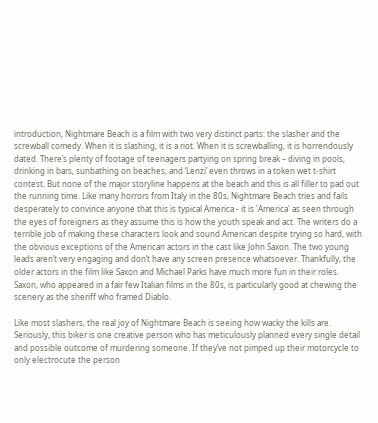introduction, Nightmare Beach is a film with two very distinct parts: the slasher and the screwball comedy. When it is slashing, it is a riot. When it is screwballing, it is horrendously dated. There’s plenty of footage of teenagers partying on spring break – diving in pools, drinking in bars, sunbathing on beaches, and ‘Lenzi’ even throws in a token wet t-shirt contest. But none of the major storyline happens at the beach and this is all filler to pad out the running time. Like many horrors from Italy in the 80s, Nightmare Beach tries and fails desperately to convince anyone that this is typical America - it is 'America' as seen through the eyes of foreigners as they assume this is how the youth speak and act. The writers do a terrible job of making these characters look and sound American despite trying so hard, with the obvious exceptions of the American actors in the cast like John Saxon. The two young leads aren’t very engaging and don’t have any screen presence whatsoever. Thankfully, the older actors in the film like Saxon and Michael Parks have much more fun in their roles. Saxon, who appeared in a fair few Italian films in the 80s, is particularly good at chewing the scenery as the sheriff who framed Diablo.

Like most slashers, the real joy of Nightmare Beach is seeing how wacky the kills are. Seriously, this biker is one creative person who has meticulously planned every single detail and possible outcome of murdering someone. If they’ve not pimped up their motorcycle to only electrocute the person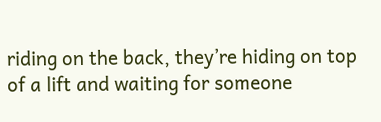riding on the back, they’re hiding on top of a lift and waiting for someone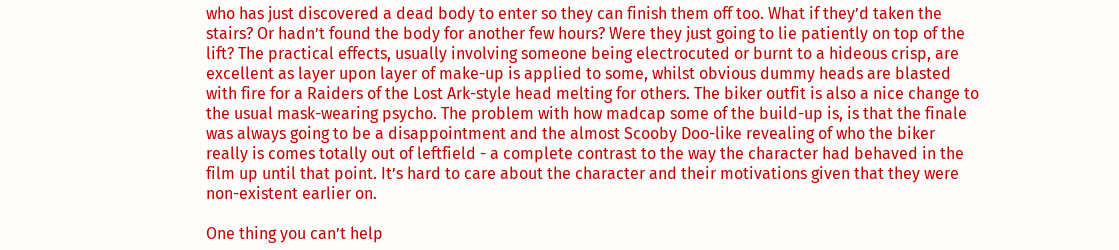who has just discovered a dead body to enter so they can finish them off too. What if they’d taken the stairs? Or hadn’t found the body for another few hours? Were they just going to lie patiently on top of the lift? The practical effects, usually involving someone being electrocuted or burnt to a hideous crisp, are excellent as layer upon layer of make-up is applied to some, whilst obvious dummy heads are blasted with fire for a Raiders of the Lost Ark-style head melting for others. The biker outfit is also a nice change to the usual mask-wearing psycho. The problem with how madcap some of the build-up is, is that the finale was always going to be a disappointment and the almost Scooby Doo-like revealing of who the biker really is comes totally out of leftfield - a complete contrast to the way the character had behaved in the film up until that point. It’s hard to care about the character and their motivations given that they were non-existent earlier on.

One thing you can’t help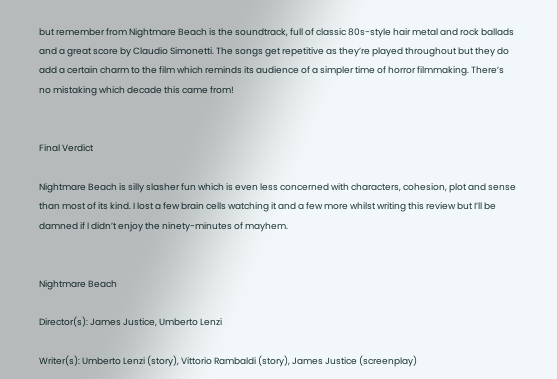but remember from Nightmare Beach is the soundtrack, full of classic 80s-style hair metal and rock ballads and a great score by Claudio Simonetti. The songs get repetitive as they’re played throughout but they do add a certain charm to the film which reminds its audience of a simpler time of horror filmmaking. There’s no mistaking which decade this came from!


Final Verdict

Nightmare Beach is silly slasher fun which is even less concerned with characters, cohesion, plot and sense than most of its kind. I lost a few brain cells watching it and a few more whilst writing this review but I’ll be damned if I didn’t enjoy the ninety-minutes of mayhem.


Nightmare Beach

Director(s): James Justice, Umberto Lenzi

Writer(s): Umberto Lenzi (story), Vittorio Rambaldi (story), James Justice (screenplay)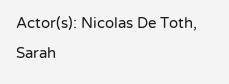Actor(s): Nicolas De Toth, Sarah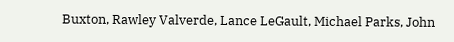Buxton, Rawley Valverde, Lance LeGault, Michael Parks, John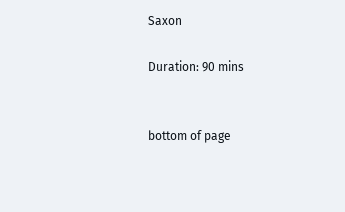Saxon

Duration: 90 mins


bottom of page